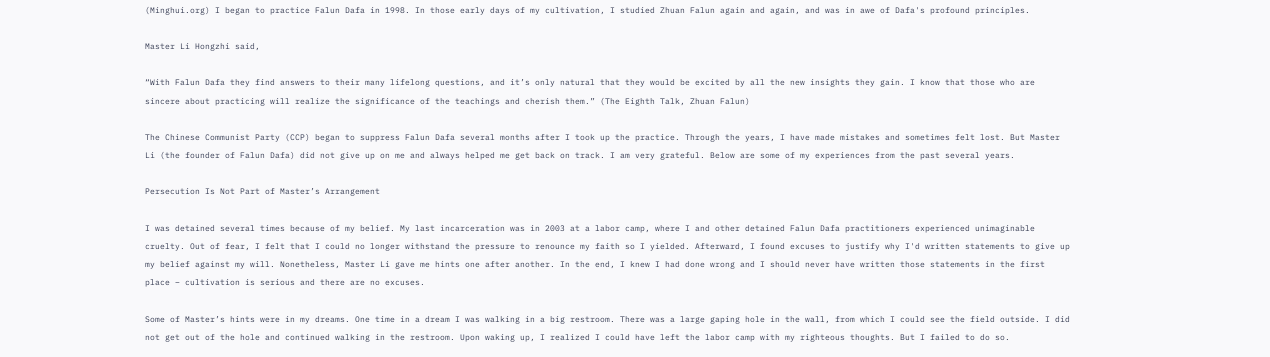(Minghui.org) I began to practice Falun Dafa in 1998. In those early days of my cultivation, I studied Zhuan Falun again and again, and was in awe of Dafa's profound principles.

Master Li Hongzhi said,

“With Falun Dafa they find answers to their many lifelong questions, and it’s only natural that they would be excited by all the new insights they gain. I know that those who are sincere about practicing will realize the significance of the teachings and cherish them.” (The Eighth Talk, Zhuan Falun)

The Chinese Communist Party (CCP) began to suppress Falun Dafa several months after I took up the practice. Through the years, I have made mistakes and sometimes felt lost. But Master Li (the founder of Falun Dafa) did not give up on me and always helped me get back on track. I am very grateful. Below are some of my experiences from the past several years.

Persecution Is Not Part of Master’s Arrangement

I was detained several times because of my belief. My last incarceration was in 2003 at a labor camp, where I and other detained Falun Dafa practitioners experienced unimaginable cruelty. Out of fear, I felt that I could no longer withstand the pressure to renounce my faith so I yielded. Afterward, I found excuses to justify why I'd written statements to give up my belief against my will. Nonetheless, Master Li gave me hints one after another. In the end, I knew I had done wrong and I should never have written those statements in the first place – cultivation is serious and there are no excuses.

Some of Master’s hints were in my dreams. One time in a dream I was walking in a big restroom. There was a large gaping hole in the wall, from which I could see the field outside. I did not get out of the hole and continued walking in the restroom. Upon waking up, I realized I could have left the labor camp with my righteous thoughts. But I failed to do so.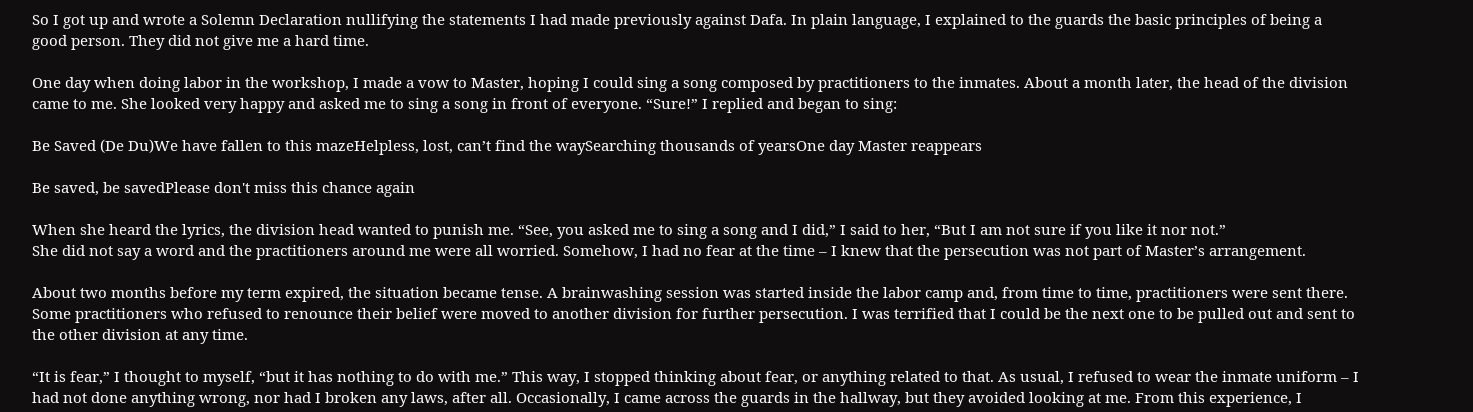So I got up and wrote a Solemn Declaration nullifying the statements I had made previously against Dafa. In plain language, I explained to the guards the basic principles of being a good person. They did not give me a hard time.

One day when doing labor in the workshop, I made a vow to Master, hoping I could sing a song composed by practitioners to the inmates. About a month later, the head of the division came to me. She looked very happy and asked me to sing a song in front of everyone. “Sure!” I replied and began to sing:

Be Saved (De Du)We have fallen to this mazeHelpless, lost, can’t find the waySearching thousands of yearsOne day Master reappears

Be saved, be savedPlease don't miss this chance again

When she heard the lyrics, the division head wanted to punish me. “See, you asked me to sing a song and I did,” I said to her, “But I am not sure if you like it nor not.”
She did not say a word and the practitioners around me were all worried. Somehow, I had no fear at the time – I knew that the persecution was not part of Master’s arrangement.

About two months before my term expired, the situation became tense. A brainwashing session was started inside the labor camp and, from time to time, practitioners were sent there. Some practitioners who refused to renounce their belief were moved to another division for further persecution. I was terrified that I could be the next one to be pulled out and sent to the other division at any time.

“It is fear,” I thought to myself, “but it has nothing to do with me.” This way, I stopped thinking about fear, or anything related to that. As usual, I refused to wear the inmate uniform – I had not done anything wrong, nor had I broken any laws, after all. Occasionally, I came across the guards in the hallway, but they avoided looking at me. From this experience, I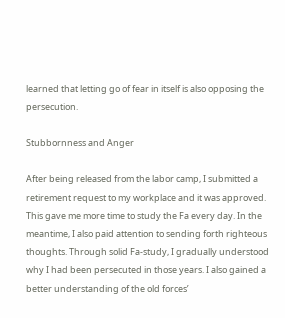learned that letting go of fear in itself is also opposing the persecution.

Stubbornness and Anger

After being released from the labor camp, I submitted a retirement request to my workplace and it was approved. This gave me more time to study the Fa every day. In the meantime, I also paid attention to sending forth righteous thoughts. Through solid Fa-study, I gradually understood why I had been persecuted in those years. I also gained a better understanding of the old forces’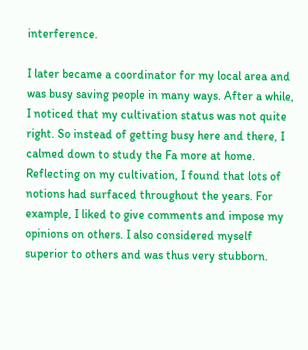interference.

I later became a coordinator for my local area and was busy saving people in many ways. After a while, I noticed that my cultivation status was not quite right. So instead of getting busy here and there, I calmed down to study the Fa more at home. Reflecting on my cultivation, I found that lots of notions had surfaced throughout the years. For example, I liked to give comments and impose my opinions on others. I also considered myself superior to others and was thus very stubborn.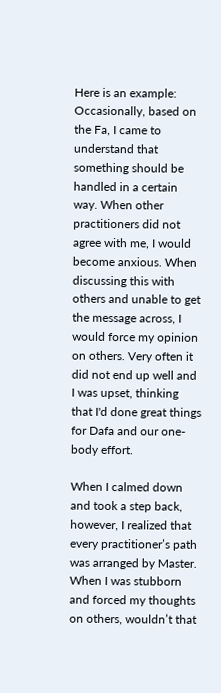Here is an example: Occasionally, based on the Fa, I came to understand that something should be handled in a certain way. When other practitioners did not agree with me, I would become anxious. When discussing this with others and unable to get the message across, I would force my opinion on others. Very often it did not end up well and I was upset, thinking that I'd done great things for Dafa and our one-body effort.

When I calmed down and took a step back, however, I realized that every practitioner’s path was arranged by Master. When I was stubborn and forced my thoughts on others, wouldn’t that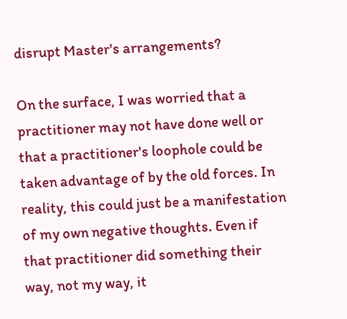disrupt Master's arrangements?

On the surface, I was worried that a practitioner may not have done well or that a practitioner's loophole could be taken advantage of by the old forces. In reality, this could just be a manifestation of my own negative thoughts. Even if that practitioner did something their way, not my way, it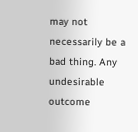may not necessarily be a bad thing. Any undesirable outcome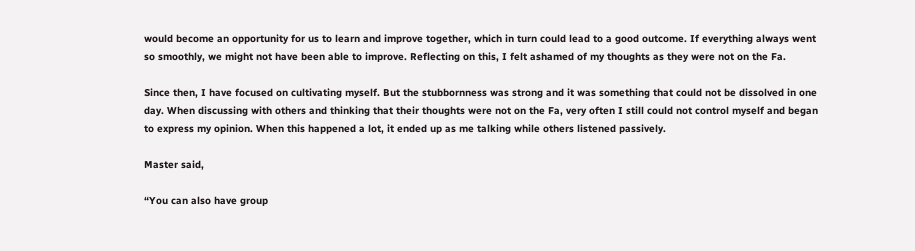would become an opportunity for us to learn and improve together, which in turn could lead to a good outcome. If everything always went so smoothly, we might not have been able to improve. Reflecting on this, I felt ashamed of my thoughts as they were not on the Fa.

Since then, I have focused on cultivating myself. But the stubbornness was strong and it was something that could not be dissolved in one day. When discussing with others and thinking that their thoughts were not on the Fa, very often I still could not control myself and began to express my opinion. When this happened a lot, it ended up as me talking while others listened passively.

Master said,

“You can also have group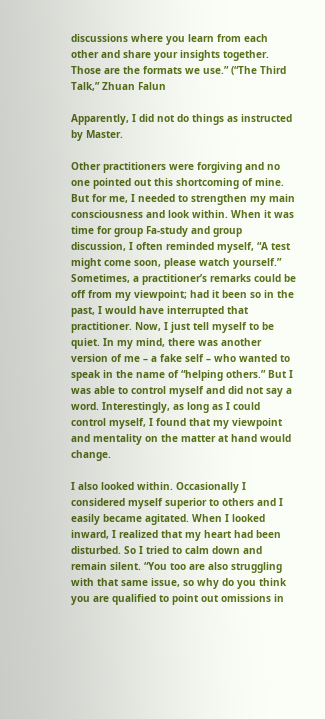discussions where you learn from each other and share your insights together. Those are the formats we use.” (“The Third Talk,” Zhuan Falun

Apparently, I did not do things as instructed by Master.

Other practitioners were forgiving and no one pointed out this shortcoming of mine. But for me, I needed to strengthen my main consciousness and look within. When it was time for group Fa-study and group discussion, I often reminded myself, “A test might come soon, please watch yourself.” Sometimes, a practitioner’s remarks could be off from my viewpoint; had it been so in the past, I would have interrupted that practitioner. Now, I just tell myself to be quiet. In my mind, there was another version of me – a fake self – who wanted to speak in the name of “helping others.” But I was able to control myself and did not say a word. Interestingly, as long as I could control myself, I found that my viewpoint and mentality on the matter at hand would change.

I also looked within. Occasionally I considered myself superior to others and I easily became agitated. When I looked inward, I realized that my heart had been disturbed. So I tried to calm down and remain silent. “You too are also struggling with that same issue, so why do you think you are qualified to point out omissions in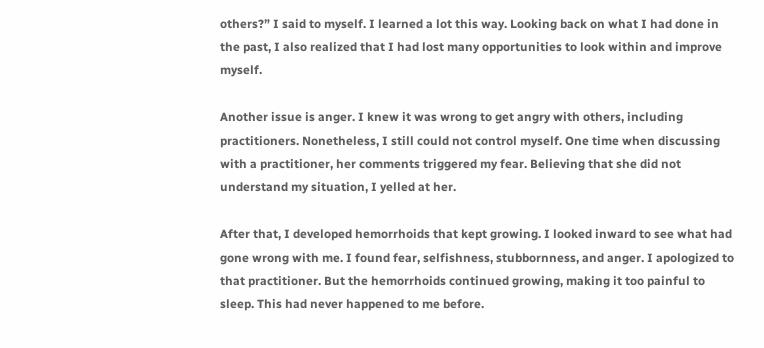others?” I said to myself. I learned a lot this way. Looking back on what I had done in the past, I also realized that I had lost many opportunities to look within and improve myself.

Another issue is anger. I knew it was wrong to get angry with others, including practitioners. Nonetheless, I still could not control myself. One time when discussing with a practitioner, her comments triggered my fear. Believing that she did not understand my situation, I yelled at her.

After that, I developed hemorrhoids that kept growing. I looked inward to see what had gone wrong with me. I found fear, selfishness, stubbornness, and anger. I apologized to that practitioner. But the hemorrhoids continued growing, making it too painful to sleep. This had never happened to me before.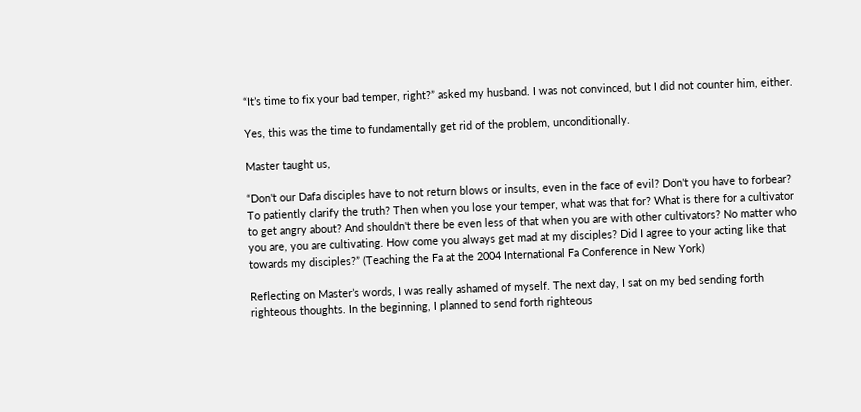“It’s time to fix your bad temper, right?” asked my husband. I was not convinced, but I did not counter him, either.

Yes, this was the time to fundamentally get rid of the problem, unconditionally.

Master taught us,

“Don't our Dafa disciples have to not return blows or insults, even in the face of evil? Don't you have to forbear? To patiently clarify the truth? Then when you lose your temper, what was that for? What is there for a cultivator to get angry about? And shouldn't there be even less of that when you are with other cultivators? No matter who you are, you are cultivating. How come you always get mad at my disciples? Did I agree to your acting like that towards my disciples?” (Teaching the Fa at the 2004 International Fa Conference in New York)

Reflecting on Master’s words, I was really ashamed of myself. The next day, I sat on my bed sending forth righteous thoughts. In the beginning, I planned to send forth righteous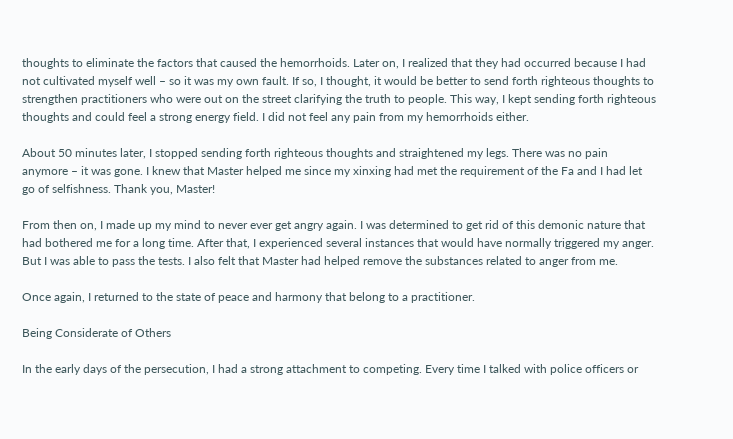thoughts to eliminate the factors that caused the hemorrhoids. Later on, I realized that they had occurred because I had not cultivated myself well – so it was my own fault. If so, I thought, it would be better to send forth righteous thoughts to strengthen practitioners who were out on the street clarifying the truth to people. This way, I kept sending forth righteous thoughts and could feel a strong energy field. I did not feel any pain from my hemorrhoids either.

About 50 minutes later, I stopped sending forth righteous thoughts and straightened my legs. There was no pain anymore – it was gone. I knew that Master helped me since my xinxing had met the requirement of the Fa and I had let go of selfishness. Thank you, Master!

From then on, I made up my mind to never ever get angry again. I was determined to get rid of this demonic nature that had bothered me for a long time. After that, I experienced several instances that would have normally triggered my anger. But I was able to pass the tests. I also felt that Master had helped remove the substances related to anger from me.

Once again, I returned to the state of peace and harmony that belong to a practitioner.

Being Considerate of Others

In the early days of the persecution, I had a strong attachment to competing. Every time I talked with police officers or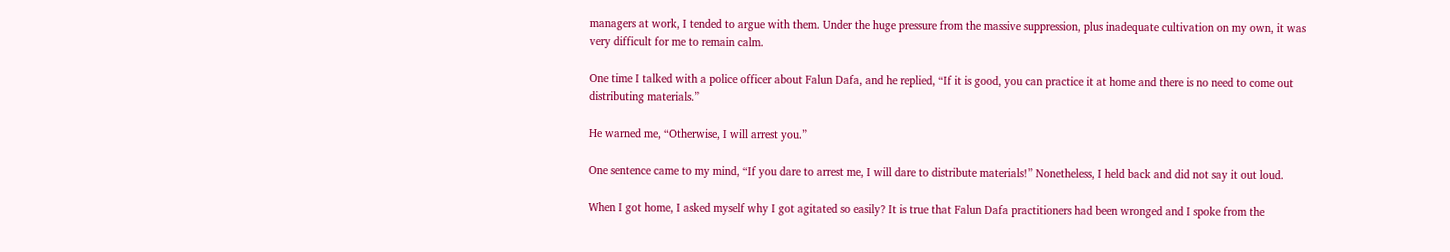managers at work, I tended to argue with them. Under the huge pressure from the massive suppression, plus inadequate cultivation on my own, it was very difficult for me to remain calm.

One time I talked with a police officer about Falun Dafa, and he replied, “If it is good, you can practice it at home and there is no need to come out distributing materials.”

He warned me, “Otherwise, I will arrest you.”

One sentence came to my mind, “If you dare to arrest me, I will dare to distribute materials!” Nonetheless, I held back and did not say it out loud.

When I got home, I asked myself why I got agitated so easily? It is true that Falun Dafa practitioners had been wronged and I spoke from the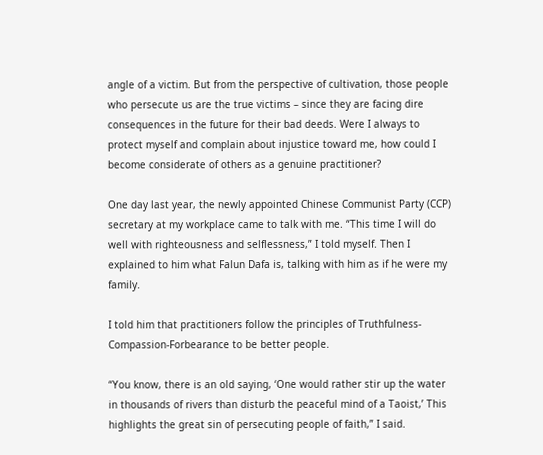angle of a victim. But from the perspective of cultivation, those people who persecute us are the true victims – since they are facing dire consequences in the future for their bad deeds. Were I always to protect myself and complain about injustice toward me, how could I become considerate of others as a genuine practitioner?

One day last year, the newly appointed Chinese Communist Party (CCP) secretary at my workplace came to talk with me. “This time I will do well with righteousness and selflessness,” I told myself. Then I explained to him what Falun Dafa is, talking with him as if he were my family.

I told him that practitioners follow the principles of Truthfulness-Compassion-Forbearance to be better people.

“You know, there is an old saying, ‘One would rather stir up the water in thousands of rivers than disturb the peaceful mind of a Taoist,’ This highlights the great sin of persecuting people of faith,” I said.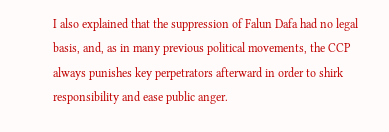I also explained that the suppression of Falun Dafa had no legal basis, and, as in many previous political movements, the CCP always punishes key perpetrators afterward in order to shirk responsibility and ease public anger.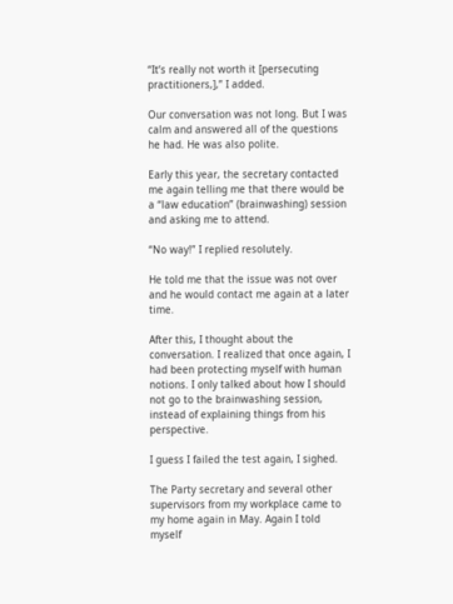“It’s really not worth it [persecuting practitioners,],” I added.

Our conversation was not long. But I was calm and answered all of the questions he had. He was also polite.

Early this year, the secretary contacted me again telling me that there would be a “law education” (brainwashing) session and asking me to attend.

“No way!” I replied resolutely.

He told me that the issue was not over and he would contact me again at a later time.

After this, I thought about the conversation. I realized that once again, I had been protecting myself with human notions. I only talked about how I should not go to the brainwashing session, instead of explaining things from his perspective.

I guess I failed the test again, I sighed.

The Party secretary and several other supervisors from my workplace came to my home again in May. Again I told myself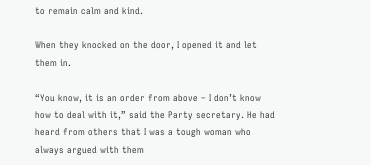to remain calm and kind.

When they knocked on the door, I opened it and let them in.

“You know, it is an order from above – I don’t know how to deal with it,” said the Party secretary. He had heard from others that I was a tough woman who always argued with them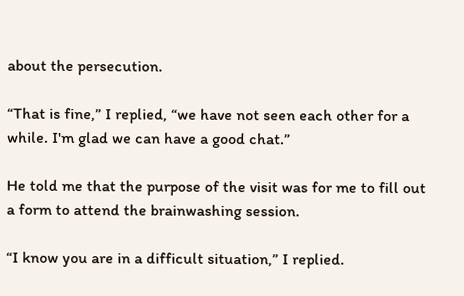about the persecution.

“That is fine,” I replied, “we have not seen each other for a while. I'm glad we can have a good chat.”

He told me that the purpose of the visit was for me to fill out a form to attend the brainwashing session.

“I know you are in a difficult situation,” I replied.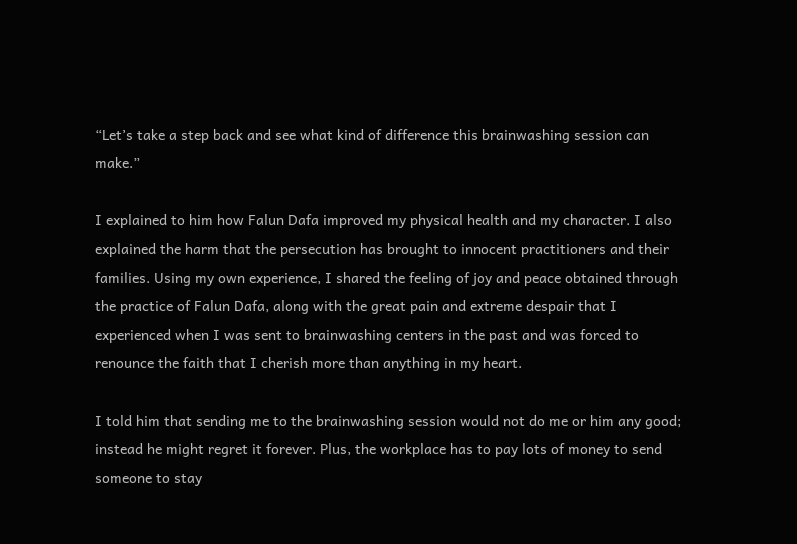“Let’s take a step back and see what kind of difference this brainwashing session can make.”

I explained to him how Falun Dafa improved my physical health and my character. I also explained the harm that the persecution has brought to innocent practitioners and their families. Using my own experience, I shared the feeling of joy and peace obtained through the practice of Falun Dafa, along with the great pain and extreme despair that I experienced when I was sent to brainwashing centers in the past and was forced to renounce the faith that I cherish more than anything in my heart.

I told him that sending me to the brainwashing session would not do me or him any good; instead he might regret it forever. Plus, the workplace has to pay lots of money to send someone to stay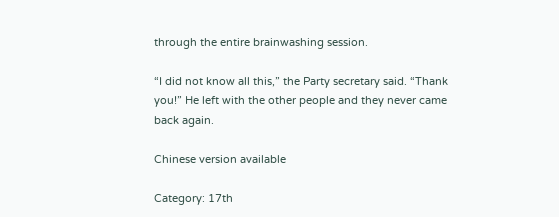through the entire brainwashing session.

“I did not know all this,” the Party secretary said. “Thank you!” He left with the other people and they never came back again.

Chinese version available

Category: 17th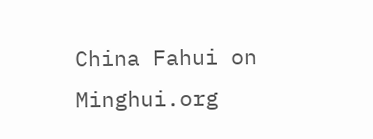China Fahui on Minghui.org